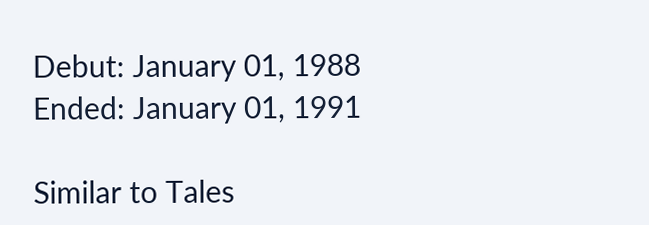Debut: January 01, 1988
Ended: January 01, 1991

Similar to Tales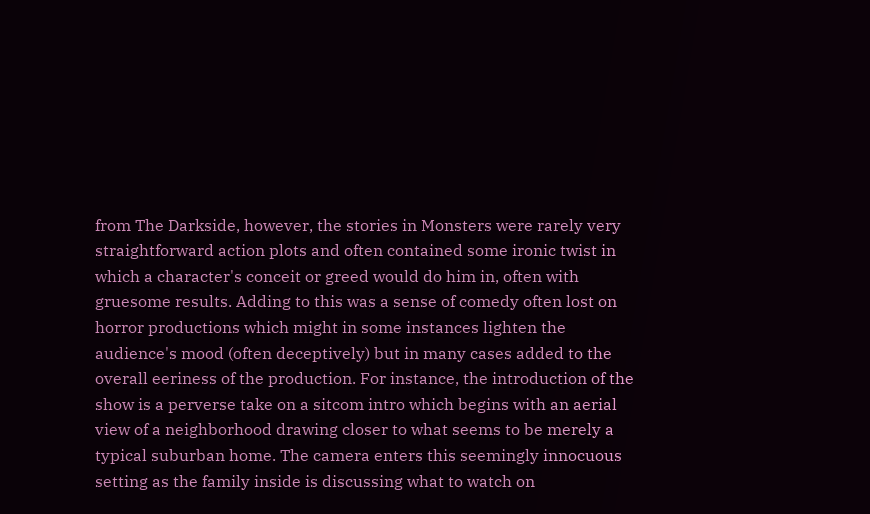from The Darkside, however, the stories in Monsters were rarely very straightforward action plots and often contained some ironic twist in which a character's conceit or greed would do him in, often with gruesome results. Adding to this was a sense of comedy often lost on horror productions which might in some instances lighten the audience's mood (often deceptively) but in many cases added to the overall eeriness of the production. For instance, the introduction of the show is a perverse take on a sitcom intro which begins with an aerial view of a neighborhood drawing closer to what seems to be merely a typical suburban home. The camera enters this seemingly innocuous setting as the family inside is discussing what to watch on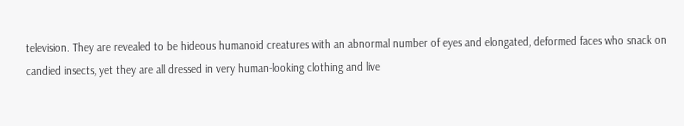television. They are revealed to be hideous humanoid creatures with an abnormal number of eyes and elongated, deformed faces who snack on candied insects, yet they are all dressed in very human-looking clothing and live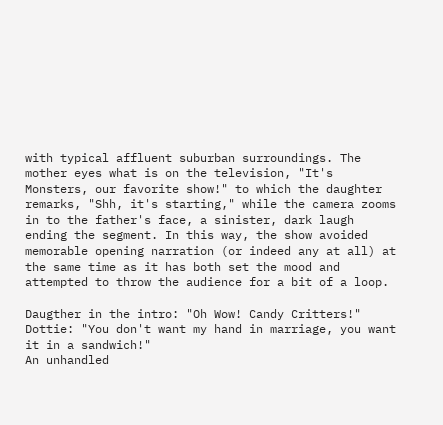with typical affluent suburban surroundings. The mother eyes what is on the television, "It's Monsters, our favorite show!" to which the daughter remarks, "Shh, it's starting," while the camera zooms in to the father's face, a sinister, dark laugh ending the segment. In this way, the show avoided memorable opening narration (or indeed any at all) at the same time as it has both set the mood and attempted to throw the audience for a bit of a loop.

Daugther in the intro: "Oh Wow! Candy Critters!"
Dottie: "You don't want my hand in marriage, you want it in a sandwich!"
An unhandled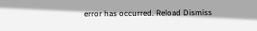error has occurred. Reload Dismiss